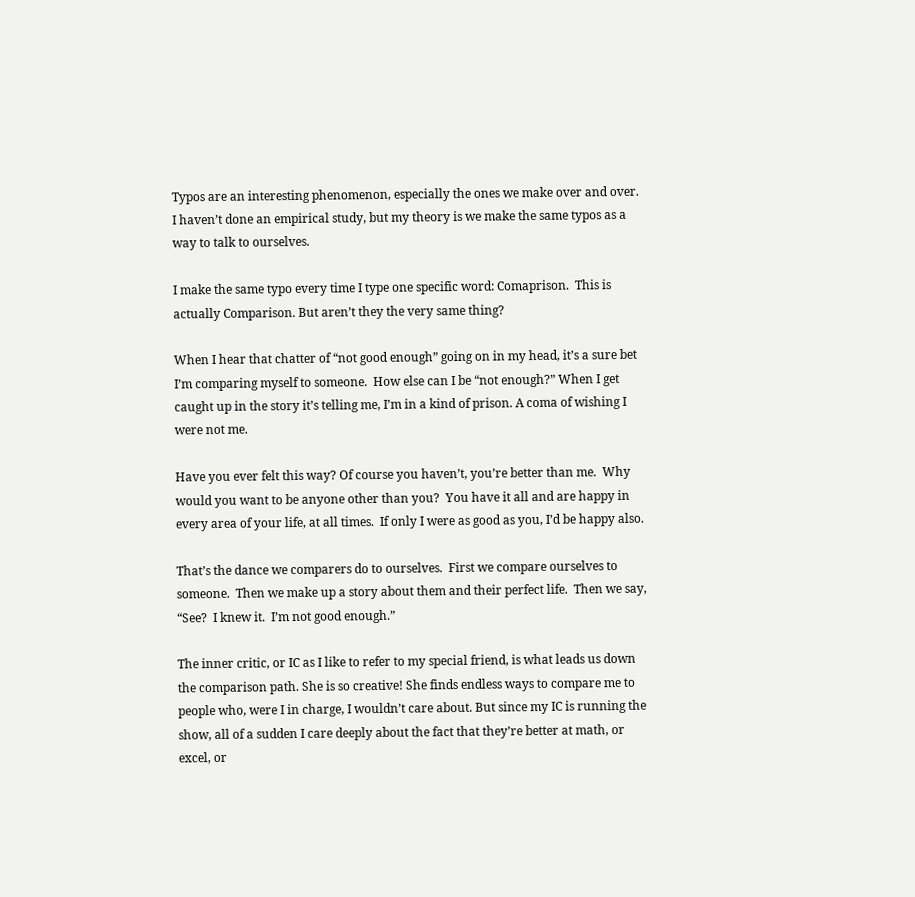Typos are an interesting phenomenon, especially the ones we make over and over.  I haven’t done an empirical study, but my theory is we make the same typos as a way to talk to ourselves.

I make the same typo every time I type one specific word: Comaprison.  This is actually Comparison. But aren’t they the very same thing?

When I hear that chatter of “not good enough” going on in my head, it’s a sure bet I’m comparing myself to someone.  How else can I be “not enough?” When I get caught up in the story it’s telling me, I’m in a kind of prison. A coma of wishing I were not me.

Have you ever felt this way? Of course you haven’t, you’re better than me.  Why would you want to be anyone other than you?  You have it all and are happy in every area of your life, at all times.  If only I were as good as you, I’d be happy also.

That’s the dance we comparers do to ourselves.  First we compare ourselves to someone.  Then we make up a story about them and their perfect life.  Then we say, “See?  I knew it.  I’m not good enough.”

The inner critic, or IC as I like to refer to my special friend, is what leads us down the comparison path. She is so creative! She finds endless ways to compare me to people who, were I in charge, I wouldn’t care about. But since my IC is running the show, all of a sudden I care deeply about the fact that they’re better at math, or excel, or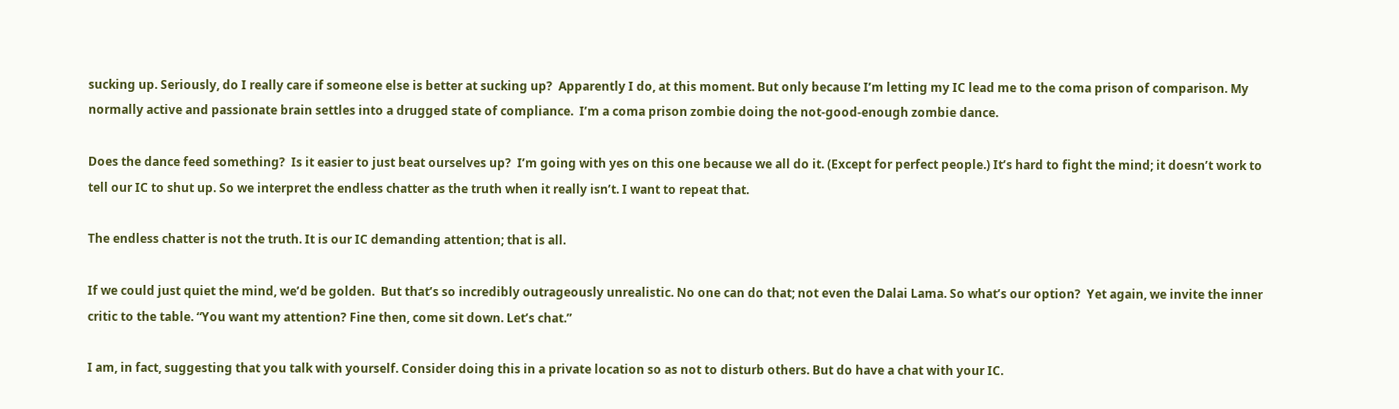sucking up. Seriously, do I really care if someone else is better at sucking up?  Apparently I do, at this moment. But only because I’m letting my IC lead me to the coma prison of comparison. My normally active and passionate brain settles into a drugged state of compliance.  I’m a coma prison zombie doing the not-good-enough zombie dance.

Does the dance feed something?  Is it easier to just beat ourselves up?  I’m going with yes on this one because we all do it. (Except for perfect people.) It’s hard to fight the mind; it doesn’t work to tell our IC to shut up. So we interpret the endless chatter as the truth when it really isn’t. I want to repeat that.

The endless chatter is not the truth. It is our IC demanding attention; that is all.

If we could just quiet the mind, we’d be golden.  But that’s so incredibly outrageously unrealistic. No one can do that; not even the Dalai Lama. So what’s our option?  Yet again, we invite the inner critic to the table. “You want my attention? Fine then, come sit down. Let’s chat.”

I am, in fact, suggesting that you talk with yourself. Consider doing this in a private location so as not to disturb others. But do have a chat with your IC.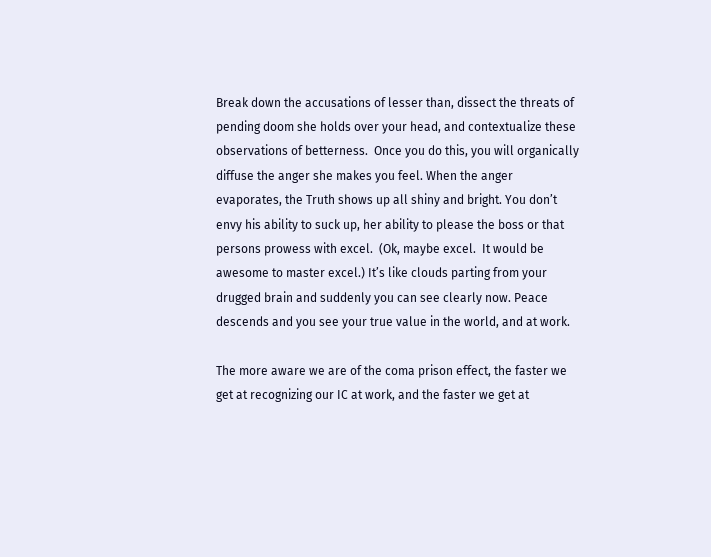Break down the accusations of lesser than, dissect the threats of pending doom she holds over your head, and contextualize these observations of betterness.  Once you do this, you will organically diffuse the anger she makes you feel. When the anger evaporates, the Truth shows up all shiny and bright. You don’t envy his ability to suck up, her ability to please the boss or that persons prowess with excel.  (Ok, maybe excel.  It would be awesome to master excel.) It’s like clouds parting from your drugged brain and suddenly you can see clearly now. Peace descends and you see your true value in the world, and at work.

The more aware we are of the coma prison effect, the faster we get at recognizing our IC at work, and the faster we get at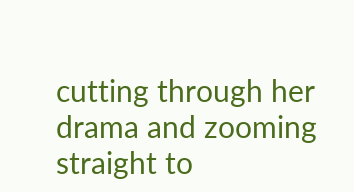cutting through her drama and zooming straight to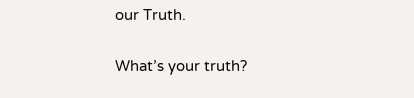our Truth.

What’s your truth?